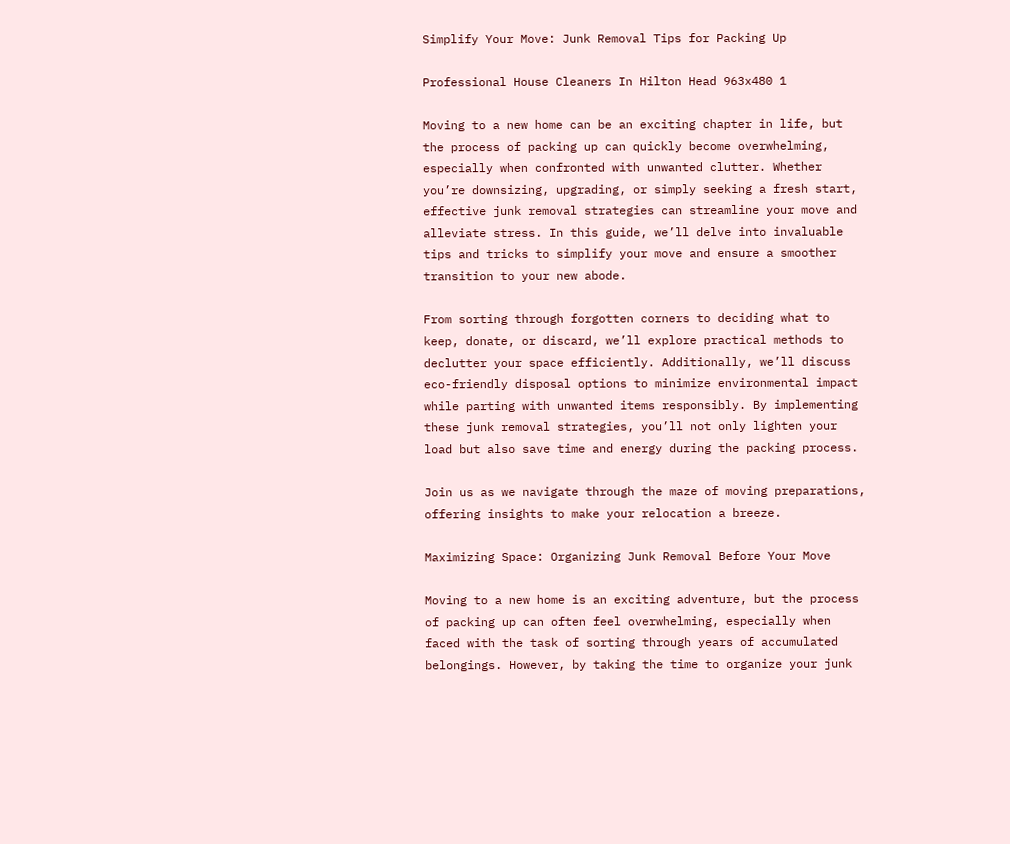Simplify Your Move: Junk Removal Tips for Packing Up

Professional House Cleaners In Hilton Head 963x480 1

Moving to a new home can be an exciting chapter in life, but the process of packing up can quickly become overwhelming, especially when confronted with unwanted clutter. Whether you’re downsizing, upgrading, or simply seeking a fresh start, effective junk removal strategies can streamline your move and alleviate stress. In this guide, we’ll delve into invaluable tips and tricks to simplify your move and ensure a smoother transition to your new abode.

From sorting through forgotten corners to deciding what to keep, donate, or discard, we’ll explore practical methods to declutter your space efficiently. Additionally, we’ll discuss eco-friendly disposal options to minimize environmental impact while parting with unwanted items responsibly. By implementing these junk removal strategies, you’ll not only lighten your load but also save time and energy during the packing process.

Join us as we navigate through the maze of moving preparations, offering insights to make your relocation a breeze.

Maximizing Space: Organizing Junk Removal Before Your Move

Moving to a new home is an exciting adventure, but the process of packing up can often feel overwhelming, especially when faced with the task of sorting through years of accumulated belongings. However, by taking the time to organize your junk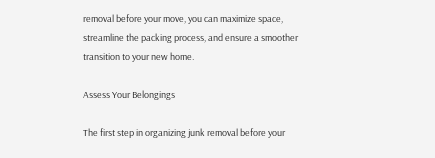removal before your move, you can maximize space, streamline the packing process, and ensure a smoother transition to your new home.

Assess Your Belongings

The first step in organizing junk removal before your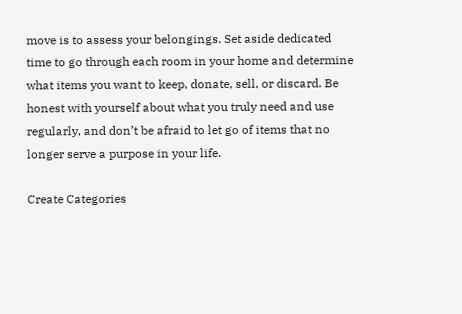move is to assess your belongings. Set aside dedicated time to go through each room in your home and determine what items you want to keep, donate, sell, or discard. Be honest with yourself about what you truly need and use regularly, and don’t be afraid to let go of items that no longer serve a purpose in your life.

Create Categories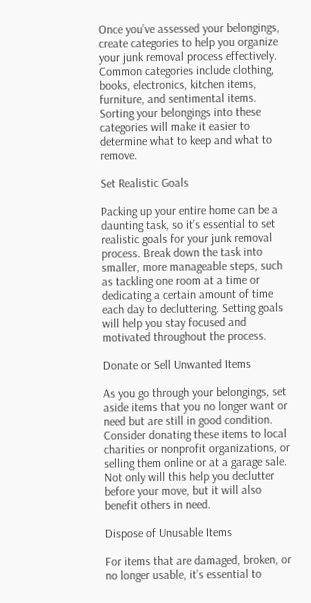Once you’ve assessed your belongings, create categories to help you organize your junk removal process effectively. Common categories include clothing, books, electronics, kitchen items, furniture, and sentimental items. Sorting your belongings into these categories will make it easier to determine what to keep and what to remove.

Set Realistic Goals

Packing up your entire home can be a daunting task, so it’s essential to set realistic goals for your junk removal process. Break down the task into smaller, more manageable steps, such as tackling one room at a time or dedicating a certain amount of time each day to decluttering. Setting goals will help you stay focused and motivated throughout the process.

Donate or Sell Unwanted Items

As you go through your belongings, set aside items that you no longer want or need but are still in good condition. Consider donating these items to local charities or nonprofit organizations, or selling them online or at a garage sale. Not only will this help you declutter before your move, but it will also benefit others in need.

Dispose of Unusable Items

For items that are damaged, broken, or no longer usable, it’s essential to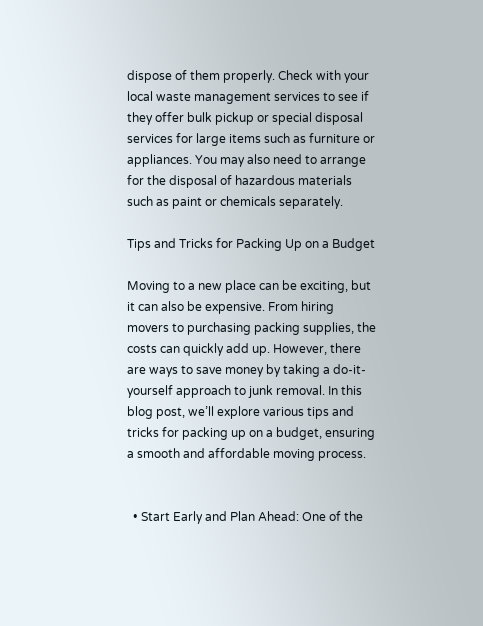dispose of them properly. Check with your local waste management services to see if they offer bulk pickup or special disposal services for large items such as furniture or appliances. You may also need to arrange for the disposal of hazardous materials such as paint or chemicals separately.

Tips and Tricks for Packing Up on a Budget

Moving to a new place can be exciting, but it can also be expensive. From hiring movers to purchasing packing supplies, the costs can quickly add up. However, there are ways to save money by taking a do-it-yourself approach to junk removal. In this blog post, we’ll explore various tips and tricks for packing up on a budget, ensuring a smooth and affordable moving process.


  • Start Early and Plan Ahead: One of the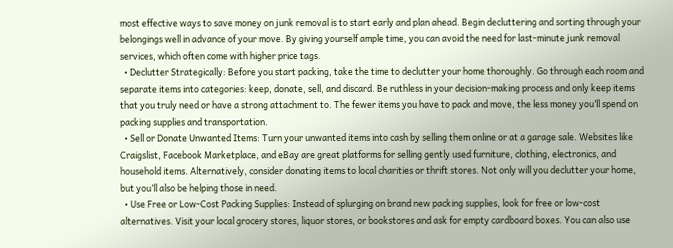most effective ways to save money on junk removal is to start early and plan ahead. Begin decluttering and sorting through your belongings well in advance of your move. By giving yourself ample time, you can avoid the need for last-minute junk removal services, which often come with higher price tags.
  • Declutter Strategically: Before you start packing, take the time to declutter your home thoroughly. Go through each room and separate items into categories: keep, donate, sell, and discard. Be ruthless in your decision-making process and only keep items that you truly need or have a strong attachment to. The fewer items you have to pack and move, the less money you’ll spend on packing supplies and transportation.
  • Sell or Donate Unwanted Items: Turn your unwanted items into cash by selling them online or at a garage sale. Websites like Craigslist, Facebook Marketplace, and eBay are great platforms for selling gently used furniture, clothing, electronics, and household items. Alternatively, consider donating items to local charities or thrift stores. Not only will you declutter your home, but you’ll also be helping those in need.
  • Use Free or Low-Cost Packing Supplies: Instead of splurging on brand new packing supplies, look for free or low-cost alternatives. Visit your local grocery stores, liquor stores, or bookstores and ask for empty cardboard boxes. You can also use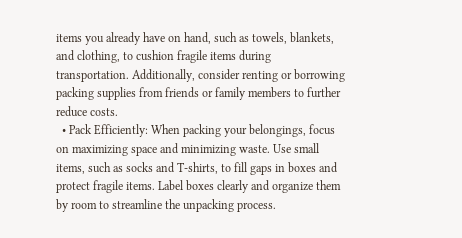items you already have on hand, such as towels, blankets, and clothing, to cushion fragile items during transportation. Additionally, consider renting or borrowing packing supplies from friends or family members to further reduce costs.
  • Pack Efficiently: When packing your belongings, focus on maximizing space and minimizing waste. Use small items, such as socks and T-shirts, to fill gaps in boxes and protect fragile items. Label boxes clearly and organize them by room to streamline the unpacking process.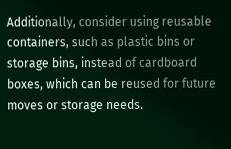Additionally, consider using reusable containers, such as plastic bins or storage bins, instead of cardboard boxes, which can be reused for future moves or storage needs.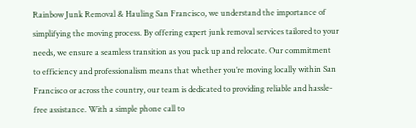Rainbow Junk Removal & Hauling San Francisco, we understand the importance of simplifying the moving process. By offering expert junk removal services tailored to your needs, we ensure a seamless transition as you pack up and relocate. Our commitment to efficiency and professionalism means that whether you’re moving locally within San Francisco or across the country, our team is dedicated to providing reliable and hassle-free assistance. With a simple phone call to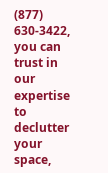(877) 630-3422, you can trust in our expertise to declutter your space,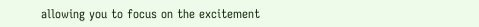allowing you to focus on the excitement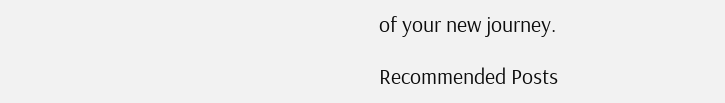of your new journey.

Recommended Posts